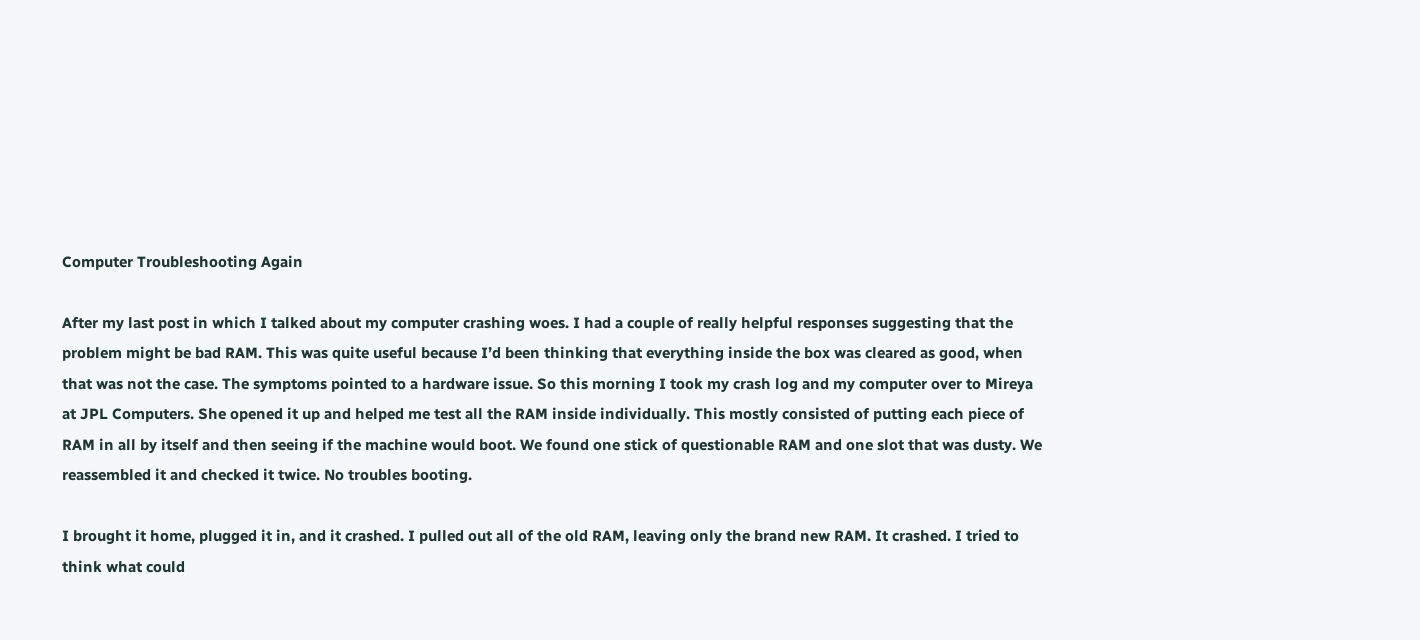Computer Troubleshooting Again

After my last post in which I talked about my computer crashing woes. I had a couple of really helpful responses suggesting that the problem might be bad RAM. This was quite useful because I’d been thinking that everything inside the box was cleared as good, when that was not the case. The symptoms pointed to a hardware issue. So this morning I took my crash log and my computer over to Mireya at JPL Computers. She opened it up and helped me test all the RAM inside individually. This mostly consisted of putting each piece of RAM in all by itself and then seeing if the machine would boot. We found one stick of questionable RAM and one slot that was dusty. We reassembled it and checked it twice. No troubles booting.

I brought it home, plugged it in, and it crashed. I pulled out all of the old RAM, leaving only the brand new RAM. It crashed. I tried to think what could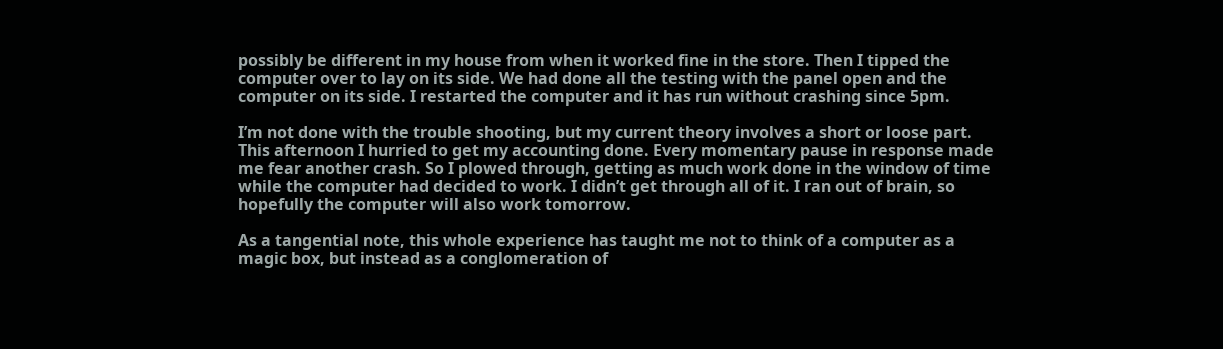possibly be different in my house from when it worked fine in the store. Then I tipped the computer over to lay on its side. We had done all the testing with the panel open and the computer on its side. I restarted the computer and it has run without crashing since 5pm.

I’m not done with the trouble shooting, but my current theory involves a short or loose part. This afternoon I hurried to get my accounting done. Every momentary pause in response made me fear another crash. So I plowed through, getting as much work done in the window of time while the computer had decided to work. I didn’t get through all of it. I ran out of brain, so hopefully the computer will also work tomorrow.

As a tangential note, this whole experience has taught me not to think of a computer as a magic box, but instead as a conglomeration of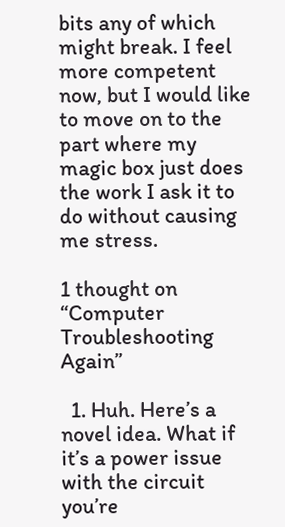bits any of which might break. I feel more competent now, but I would like to move on to the part where my magic box just does the work I ask it to do without causing me stress.

1 thought on “Computer Troubleshooting Again”

  1. Huh. Here’s a novel idea. What if it’s a power issue with the circuit you’re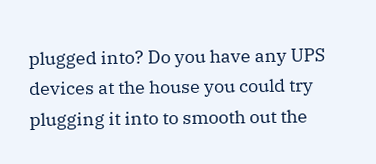plugged into? Do you have any UPS devices at the house you could try plugging it into to smooth out the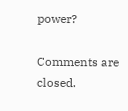power?

Comments are closed.